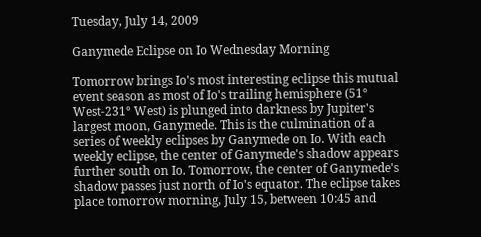Tuesday, July 14, 2009

Ganymede Eclipse on Io Wednesday Morning

Tomorrow brings Io's most interesting eclipse this mutual event season as most of Io's trailing hemisphere (51° West-231° West) is plunged into darkness by Jupiter's largest moon, Ganymede. This is the culmination of a series of weekly eclipses by Ganymede on Io. With each weekly eclipse, the center of Ganymede's shadow appears further south on Io. Tomorrow, the center of Ganymede's shadow passes just north of Io's equator. The eclipse takes place tomorrow morning, July 15, between 10:45 and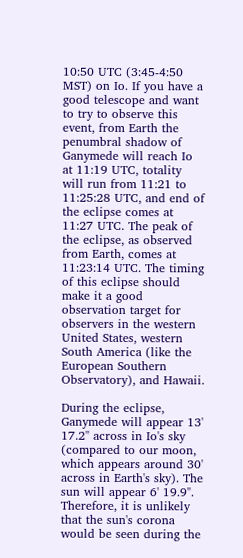10:50 UTC (3:45-4:50 MST) on Io. If you have a good telescope and want to try to observe this event, from Earth the penumbral shadow of Ganymede will reach Io at 11:19 UTC, totality will run from 11:21 to 11:25:28 UTC, and end of the eclipse comes at 11:27 UTC. The peak of the eclipse, as observed from Earth, comes at 11:23:14 UTC. The timing of this eclipse should make it a good observation target for observers in the western United States, western South America (like the European Southern Observatory), and Hawaii.

During the eclipse, Ganymede will appear 13' 17.2'' across in Io's sky (compared to our moon, which appears around 30' across in Earth's sky). The sun will appear 6' 19.9". Therefore, it is unlikely that the sun's corona would be seen during the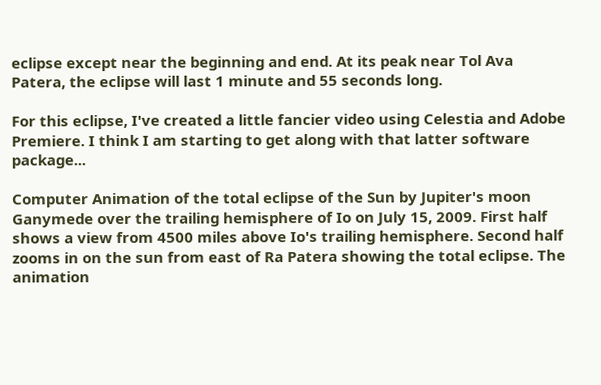eclipse except near the beginning and end. At its peak near Tol Ava Patera, the eclipse will last 1 minute and 55 seconds long.

For this eclipse, I've created a little fancier video using Celestia and Adobe Premiere. I think I am starting to get along with that latter software package...

Computer Animation of the total eclipse of the Sun by Jupiter's moon Ganymede over the trailing hemisphere of Io on July 15, 2009. First half shows a view from 4500 miles above Io's trailing hemisphere. Second half zooms in on the sun from east of Ra Patera showing the total eclipse. The animation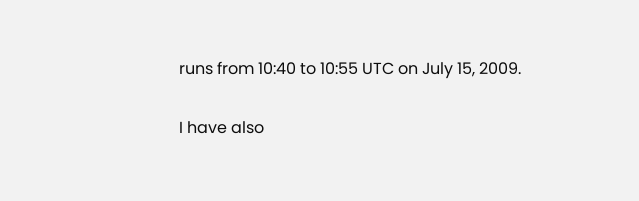runs from 10:40 to 10:55 UTC on July 15, 2009.

I have also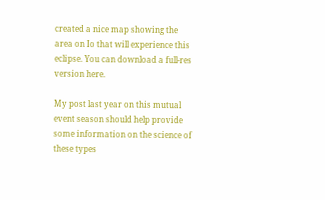created a nice map showing the area on Io that will experience this eclipse. You can download a full-res version here.

My post last year on this mutual event season should help provide some information on the science of these types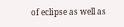of eclipse as well as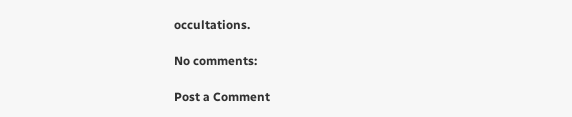occultations.

No comments:

Post a Comment